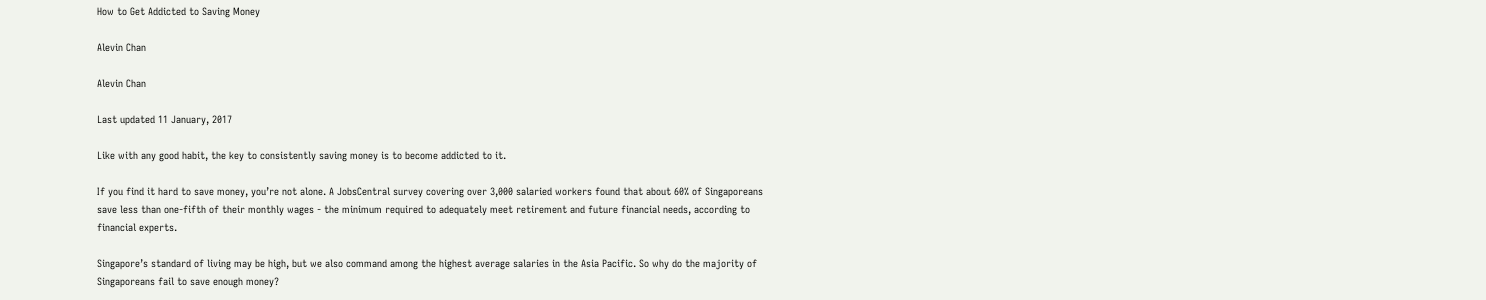How to Get Addicted to Saving Money

Alevin Chan

Alevin Chan

Last updated 11 January, 2017

Like with any good habit, the key to consistently saving money is to become addicted to it.

If you find it hard to save money, you’re not alone. A JobsCentral survey covering over 3,000 salaried workers found that about 60% of Singaporeans save less than one-fifth of their monthly wages - the minimum required to adequately meet retirement and future financial needs, according to financial experts.

Singapore’s standard of living may be high, but we also command among the highest average salaries in the Asia Pacific. So why do the majority of Singaporeans fail to save enough money?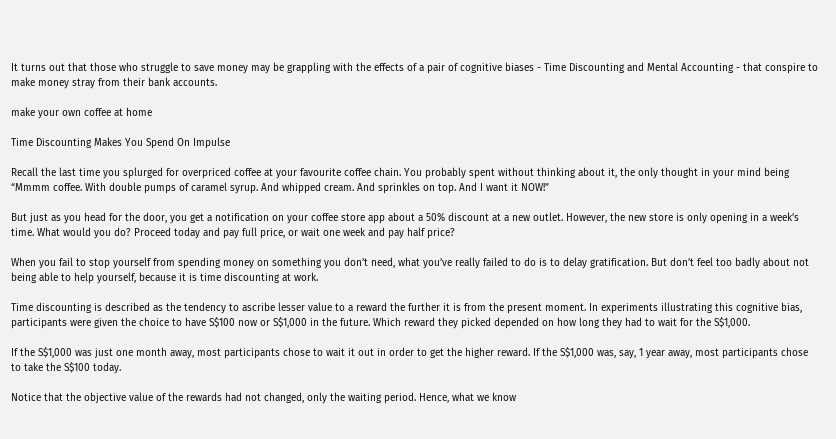It turns out that those who struggle to save money may be grappling with the effects of a pair of cognitive biases - Time Discounting and Mental Accounting - that conspire to make money stray from their bank accounts.

make your own coffee at home

Time Discounting Makes You Spend On Impulse

Recall the last time you splurged for overpriced coffee at your favourite coffee chain. You probably spent without thinking about it, the only thought in your mind being “Mmmm coffee. With double pumps of caramel syrup. And whipped cream. And sprinkles on top. And I want it NOW!”

But just as you head for the door, you get a notification on your coffee store app about a 50% discount at a new outlet. However, the new store is only opening in a week’s time. What would you do? Proceed today and pay full price, or wait one week and pay half price?

When you fail to stop yourself from spending money on something you don’t need, what you’ve really failed to do is to delay gratification. But don’t feel too badly about not being able to help yourself, because it is time discounting at work.

Time discounting is described as the tendency to ascribe lesser value to a reward the further it is from the present moment. In experiments illustrating this cognitive bias, participants were given the choice to have S$100 now or S$1,000 in the future. Which reward they picked depended on how long they had to wait for the S$1,000.

If the S$1,000 was just one month away, most participants chose to wait it out in order to get the higher reward. If the S$1,000 was, say, 1 year away, most participants chose to take the S$100 today.

Notice that the objective value of the rewards had not changed, only the waiting period. Hence, what we know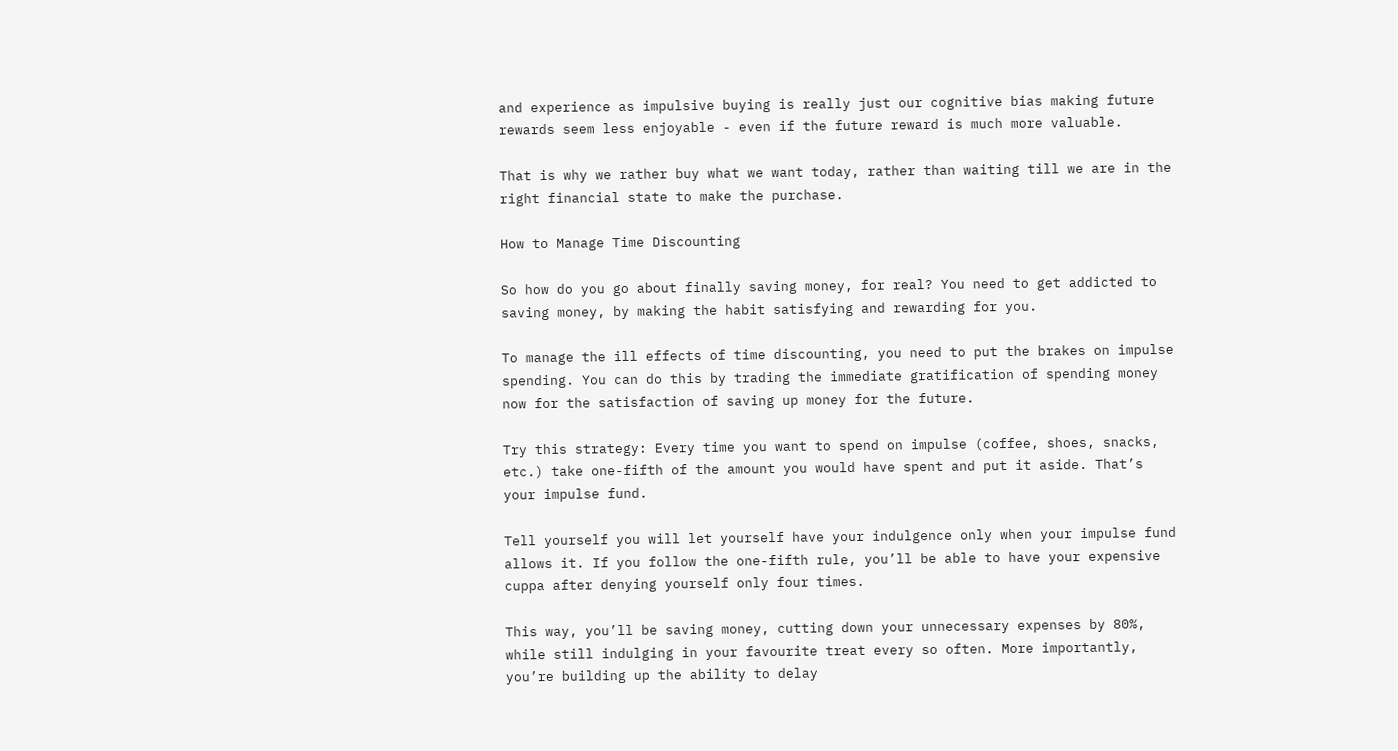and experience as impulsive buying is really just our cognitive bias making future rewards seem less enjoyable - even if the future reward is much more valuable.

That is why we rather buy what we want today, rather than waiting till we are in the right financial state to make the purchase.

How to Manage Time Discounting

So how do you go about finally saving money, for real? You need to get addicted to saving money, by making the habit satisfying and rewarding for you.

To manage the ill effects of time discounting, you need to put the brakes on impulse spending. You can do this by trading the immediate gratification of spending money now for the satisfaction of saving up money for the future.

Try this strategy: Every time you want to spend on impulse (coffee, shoes, snacks, etc.) take one-fifth of the amount you would have spent and put it aside. That’s your impulse fund.

Tell yourself you will let yourself have your indulgence only when your impulse fund allows it. If you follow the one-fifth rule, you’ll be able to have your expensive cuppa after denying yourself only four times.

This way, you’ll be saving money, cutting down your unnecessary expenses by 80%, while still indulging in your favourite treat every so often. More importantly, you’re building up the ability to delay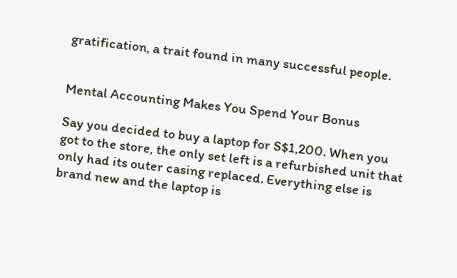gratification, a trait found in many successful people.


Mental Accounting Makes You Spend Your Bonus

Say you decided to buy a laptop for S$1,200. When you got to the store, the only set left is a refurbished unit that only had its outer casing replaced. Everything else is brand new and the laptop is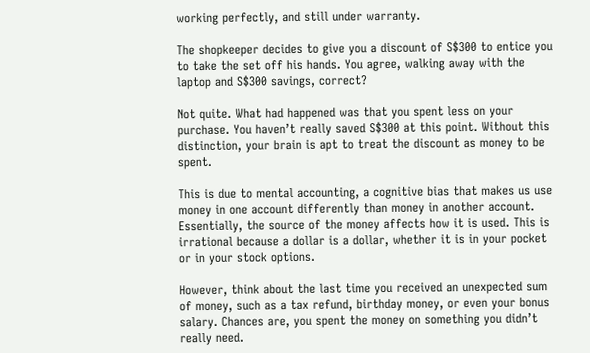working perfectly, and still under warranty.

The shopkeeper decides to give you a discount of S$300 to entice you to take the set off his hands. You agree, walking away with the laptop and S$300 savings, correct?

Not quite. What had happened was that you spent less on your purchase. You haven’t really saved S$300 at this point. Without this distinction, your brain is apt to treat the discount as money to be spent.

This is due to mental accounting, a cognitive bias that makes us use money in one account differently than money in another account. Essentially, the source of the money affects how it is used. This is irrational because a dollar is a dollar, whether it is in your pocket or in your stock options.

However, think about the last time you received an unexpected sum of money, such as a tax refund, birthday money, or even your bonus salary. Chances are, you spent the money on something you didn’t really need.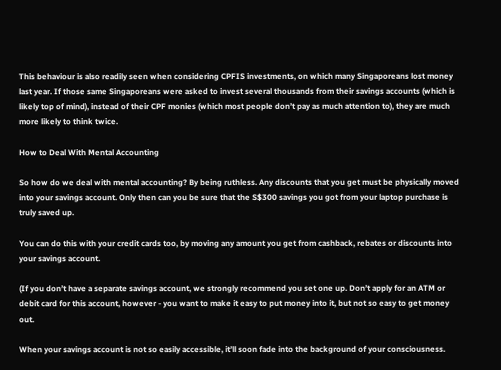This behaviour is also readily seen when considering CPFIS investments, on which many Singaporeans lost money last year. If those same Singaporeans were asked to invest several thousands from their savings accounts (which is likely top of mind), instead of their CPF monies (which most people don’t pay as much attention to), they are much more likely to think twice.

How to Deal With Mental Accounting

So how do we deal with mental accounting? By being ruthless. Any discounts that you get must be physically moved into your savings account. Only then can you be sure that the S$300 savings you got from your laptop purchase is truly saved up.

You can do this with your credit cards too, by moving any amount you get from cashback, rebates or discounts into your savings account.

(If you don’t have a separate savings account, we strongly recommend you set one up. Don’t apply for an ATM or debit card for this account, however - you want to make it easy to put money into it, but not so easy to get money out.

When your savings account is not so easily accessible, it’ll soon fade into the background of your consciousness.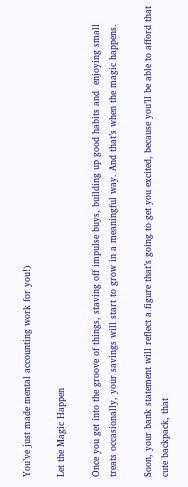You’ve just made mental accounting work for you!)

Let the Magic Happen

Once you get into the groove of things, staving off impulse buys, building up good habits and  enjoying small treats occasionally, your savings will start to grow in a meaningful way. And that’s when the magic happens.

Soon, your bank statement will reflect a figure that’s going to get you excited, because you’ll be able to afford that cute backpack, that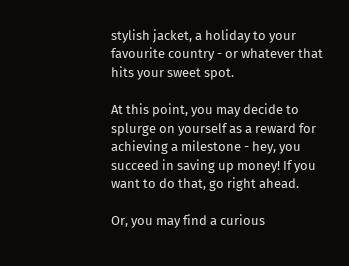stylish jacket, a holiday to your favourite country - or whatever that hits your sweet spot.

At this point, you may decide to splurge on yourself as a reward for achieving a milestone - hey, you succeed in saving up money! If you want to do that, go right ahead.

Or, you may find a curious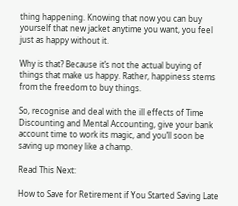thing happening. Knowing that now you can buy yourself that new jacket anytime you want, you feel just as happy without it.

Why is that? Because it’s not the actual buying of things that make us happy. Rather, happiness stems from the freedom to buy things.

So, recognise and deal with the ill effects of Time Discounting and Mental Accounting, give your bank account time to work its magic, and you’ll soon be saving up money like a champ.

Read This Next:

How to Save for Retirement if You Started Saving Late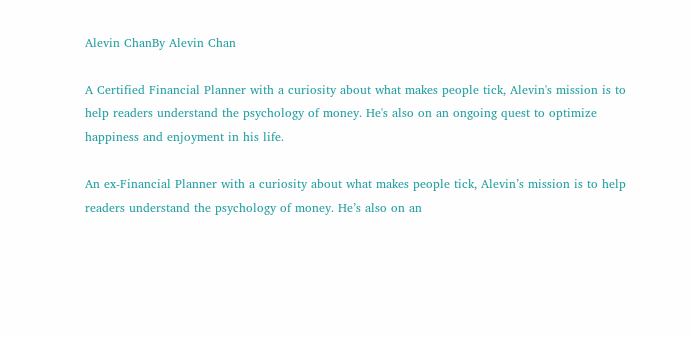Alevin ChanBy Alevin Chan

A Certified Financial Planner with a curiosity about what makes people tick, Alevin's mission is to help readers understand the psychology of money. He's also on an ongoing quest to optimize happiness and enjoyment in his life.

An ex-Financial Planner with a curiosity about what makes people tick, Alevin’s mission is to help readers understand the psychology of money. He’s also on an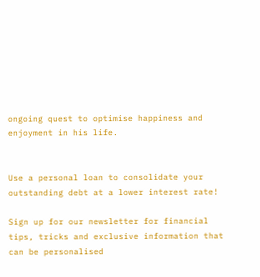ongoing quest to optimise happiness and enjoyment in his life.


Use a personal loan to consolidate your outstanding debt at a lower interest rate!

Sign up for our newsletter for financial tips, tricks and exclusive information that can be personalised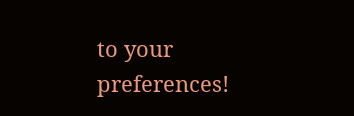to your preferences!